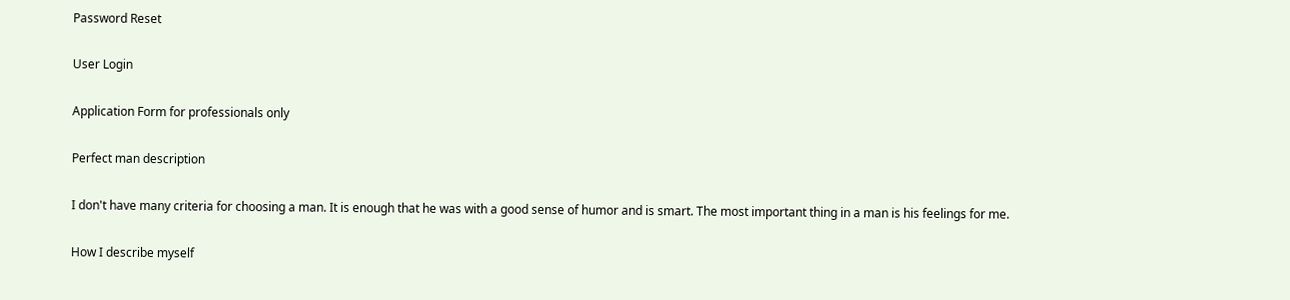Password Reset

User Login

Application Form for professionals only

Perfect man description

I don't have many criteria for choosing a man. It is enough that he was with a good sense of humor and is smart. The most important thing in a man is his feelings for me.

How I describe myself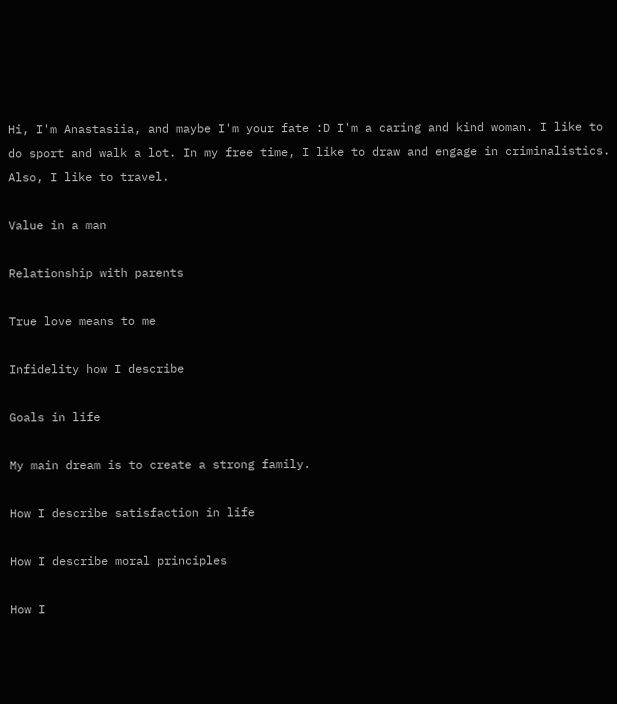Hi, I'm Anastasiia, and maybe I'm your fate :D I'm a caring and kind woman. I like to do sport and walk a lot. In my free time, I like to draw and engage in criminalistics. Also, I like to travel.

Value in a man

Relationship with parents

True love means to me

Infidelity how I describe

Goals in life

My main dream is to create a strong family.

How I describe satisfaction in life

How I describe moral principles

How I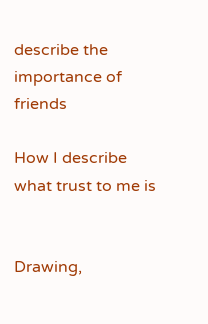describe the importance of friends

How I describe what trust to me is


Drawing,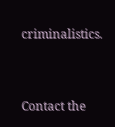criminalistics.



Contact the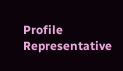Profile Representative